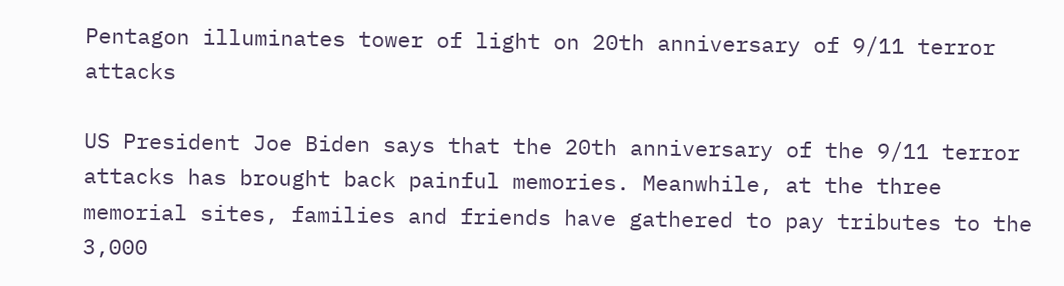Pentagon illuminates tower of light on 20th anniversary of 9/11 terror attacks

US President Joe Biden says that the 20th anniversary of the 9/11 terror attacks has brought back painful memories. Meanwhile, at the three memorial sites, families and friends have gathered to pay tributes to the 3,000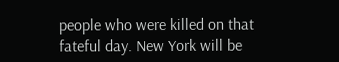people who were killed on that fateful day. New York will be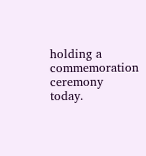holding a commemoration ceremony today.